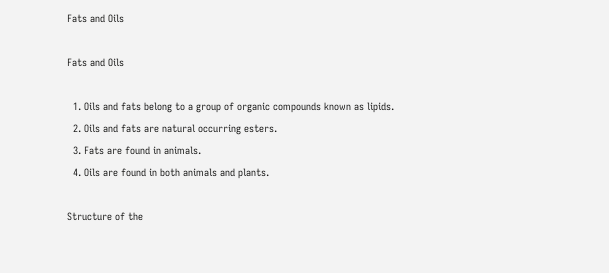Fats and Oils

Fats and Oils

  1. Oils and fats belong to a group of organic compounds known as lipids.
  2. Oils and fats are natural occurring esters.
  3. Fats are found in animals.
  4. Oils are found in both animals and plants.

Structure of the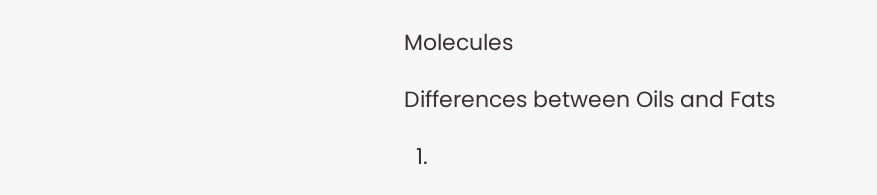Molecules

Differences between Oils and Fats

  1.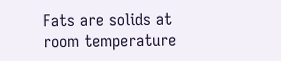Fats are solids at room temperature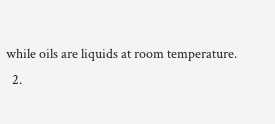while oils are liquids at room temperature.
  2.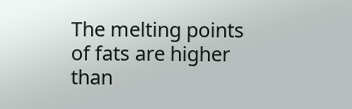The melting points of fats are higher than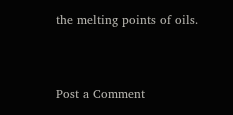the melting points of oils.


Post a Comment